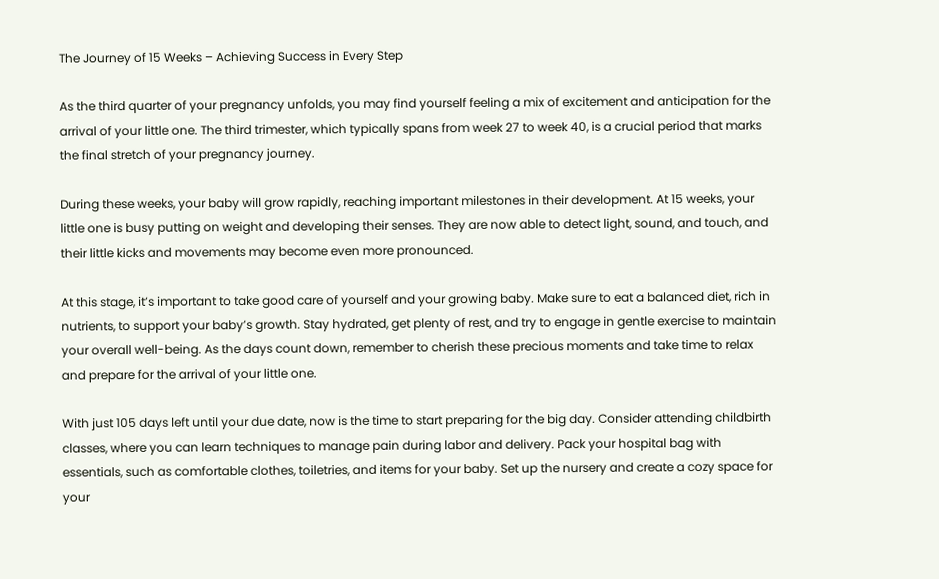The Journey of 15 Weeks – Achieving Success in Every Step

As the third quarter of your pregnancy unfolds, you may find yourself feeling a mix of excitement and anticipation for the arrival of your little one. The third trimester, which typically spans from week 27 to week 40, is a crucial period that marks the final stretch of your pregnancy journey.

During these weeks, your baby will grow rapidly, reaching important milestones in their development. At 15 weeks, your little one is busy putting on weight and developing their senses. They are now able to detect light, sound, and touch, and their little kicks and movements may become even more pronounced.

At this stage, it’s important to take good care of yourself and your growing baby. Make sure to eat a balanced diet, rich in nutrients, to support your baby’s growth. Stay hydrated, get plenty of rest, and try to engage in gentle exercise to maintain your overall well-being. As the days count down, remember to cherish these precious moments and take time to relax and prepare for the arrival of your little one.

With just 105 days left until your due date, now is the time to start preparing for the big day. Consider attending childbirth classes, where you can learn techniques to manage pain during labor and delivery. Pack your hospital bag with essentials, such as comfortable clothes, toiletries, and items for your baby. Set up the nursery and create a cozy space for your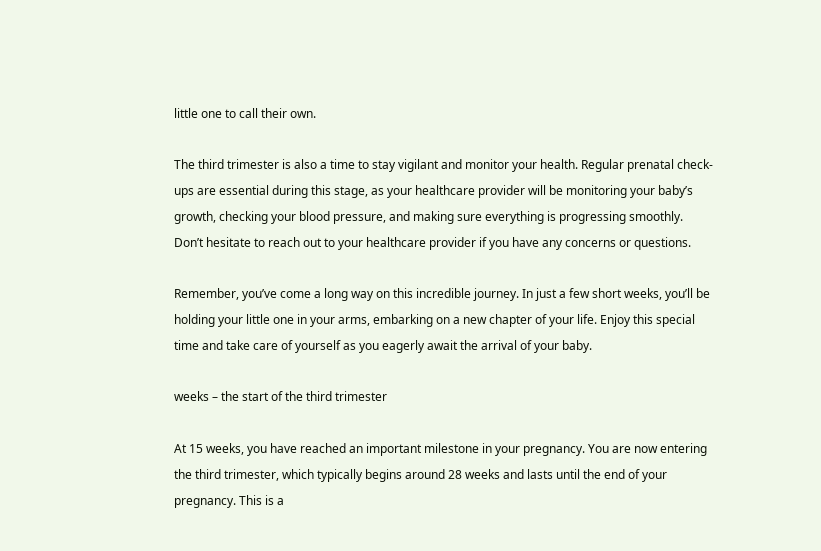little one to call their own.

The third trimester is also a time to stay vigilant and monitor your health. Regular prenatal check-ups are essential during this stage, as your healthcare provider will be monitoring your baby’s growth, checking your blood pressure, and making sure everything is progressing smoothly. Don’t hesitate to reach out to your healthcare provider if you have any concerns or questions.

Remember, you’ve come a long way on this incredible journey. In just a few short weeks, you’ll be holding your little one in your arms, embarking on a new chapter of your life. Enjoy this special time and take care of yourself as you eagerly await the arrival of your baby.

weeks – the start of the third trimester

At 15 weeks, you have reached an important milestone in your pregnancy. You are now entering the third trimester, which typically begins around 28 weeks and lasts until the end of your pregnancy. This is a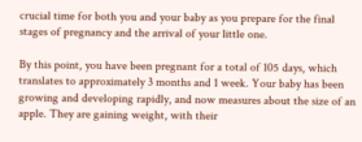crucial time for both you and your baby as you prepare for the final stages of pregnancy and the arrival of your little one.

By this point, you have been pregnant for a total of 105 days, which translates to approximately 3 months and 1 week. Your baby has been growing and developing rapidly, and now measures about the size of an apple. They are gaining weight, with their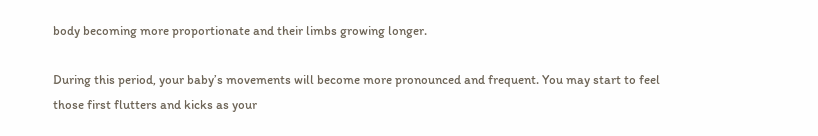body becoming more proportionate and their limbs growing longer.

During this period, your baby’s movements will become more pronounced and frequent. You may start to feel those first flutters and kicks as your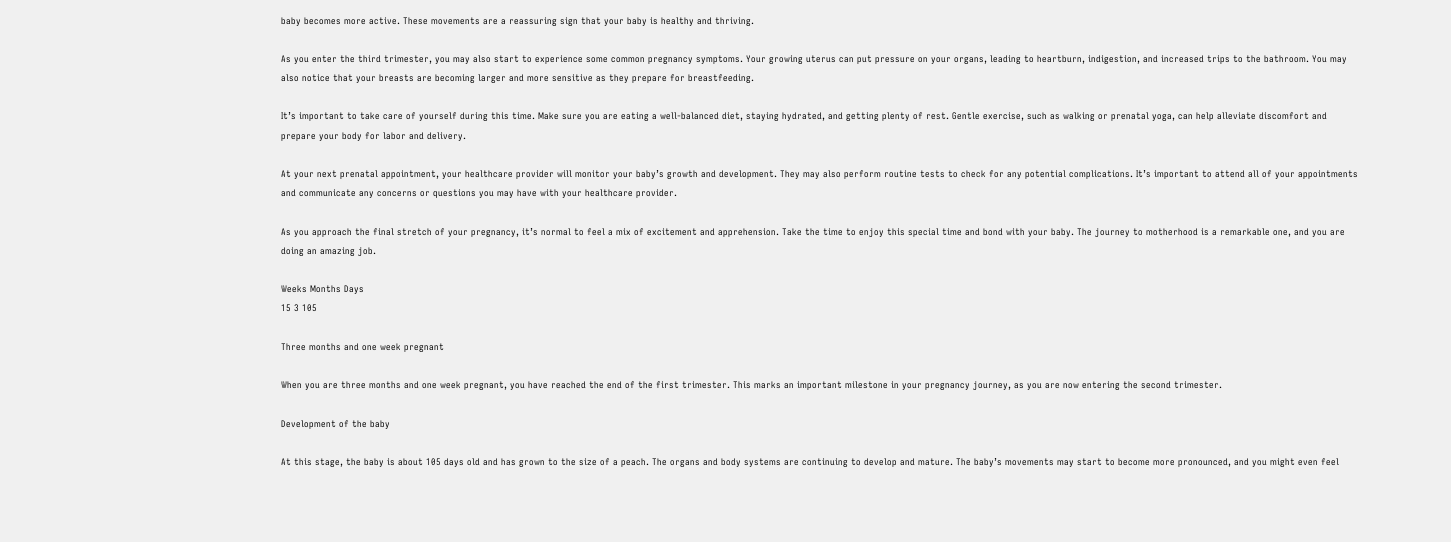baby becomes more active. These movements are a reassuring sign that your baby is healthy and thriving.

As you enter the third trimester, you may also start to experience some common pregnancy symptoms. Your growing uterus can put pressure on your organs, leading to heartburn, indigestion, and increased trips to the bathroom. You may also notice that your breasts are becoming larger and more sensitive as they prepare for breastfeeding.

It’s important to take care of yourself during this time. Make sure you are eating a well-balanced diet, staying hydrated, and getting plenty of rest. Gentle exercise, such as walking or prenatal yoga, can help alleviate discomfort and prepare your body for labor and delivery.

At your next prenatal appointment, your healthcare provider will monitor your baby’s growth and development. They may also perform routine tests to check for any potential complications. It’s important to attend all of your appointments and communicate any concerns or questions you may have with your healthcare provider.

As you approach the final stretch of your pregnancy, it’s normal to feel a mix of excitement and apprehension. Take the time to enjoy this special time and bond with your baby. The journey to motherhood is a remarkable one, and you are doing an amazing job.

Weeks Months Days
15 3 105

Three months and one week pregnant

When you are three months and one week pregnant, you have reached the end of the first trimester. This marks an important milestone in your pregnancy journey, as you are now entering the second trimester.

Development of the baby

At this stage, the baby is about 105 days old and has grown to the size of a peach. The organs and body systems are continuing to develop and mature. The baby’s movements may start to become more pronounced, and you might even feel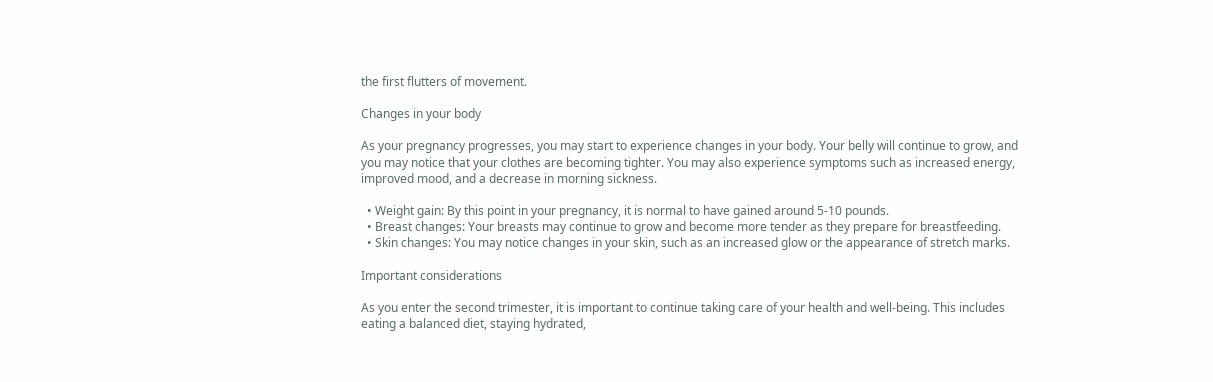the first flutters of movement.

Changes in your body

As your pregnancy progresses, you may start to experience changes in your body. Your belly will continue to grow, and you may notice that your clothes are becoming tighter. You may also experience symptoms such as increased energy, improved mood, and a decrease in morning sickness.

  • Weight gain: By this point in your pregnancy, it is normal to have gained around 5-10 pounds.
  • Breast changes: Your breasts may continue to grow and become more tender as they prepare for breastfeeding.
  • Skin changes: You may notice changes in your skin, such as an increased glow or the appearance of stretch marks.

Important considerations

As you enter the second trimester, it is important to continue taking care of your health and well-being. This includes eating a balanced diet, staying hydrated,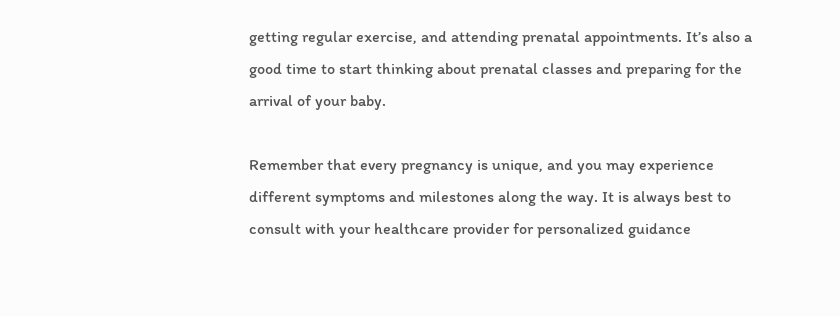getting regular exercise, and attending prenatal appointments. It’s also a good time to start thinking about prenatal classes and preparing for the arrival of your baby.

Remember that every pregnancy is unique, and you may experience different symptoms and milestones along the way. It is always best to consult with your healthcare provider for personalized guidance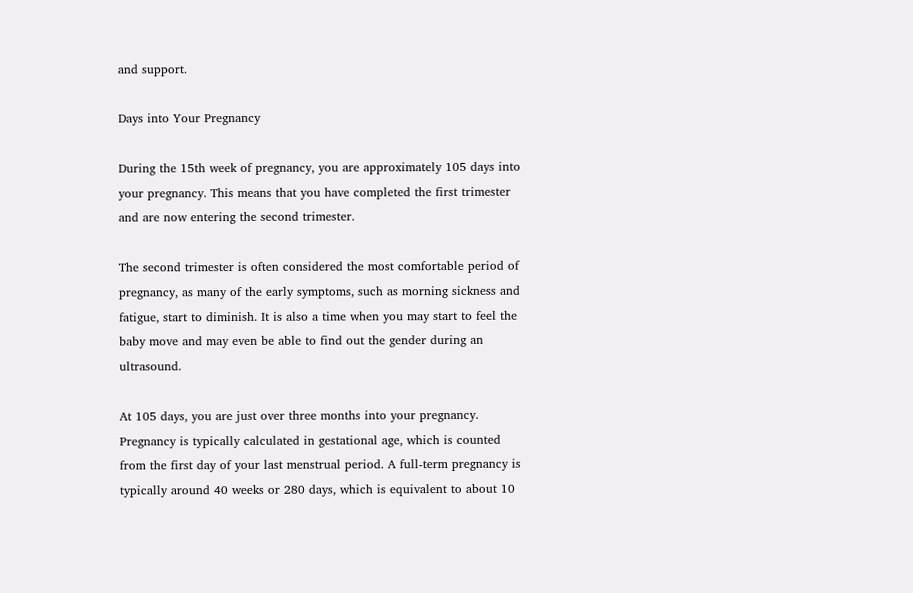and support.

Days into Your Pregnancy

During the 15th week of pregnancy, you are approximately 105 days into your pregnancy. This means that you have completed the first trimester and are now entering the second trimester.

The second trimester is often considered the most comfortable period of pregnancy, as many of the early symptoms, such as morning sickness and fatigue, start to diminish. It is also a time when you may start to feel the baby move and may even be able to find out the gender during an ultrasound.

At 105 days, you are just over three months into your pregnancy. Pregnancy is typically calculated in gestational age, which is counted from the first day of your last menstrual period. A full-term pregnancy is typically around 40 weeks or 280 days, which is equivalent to about 10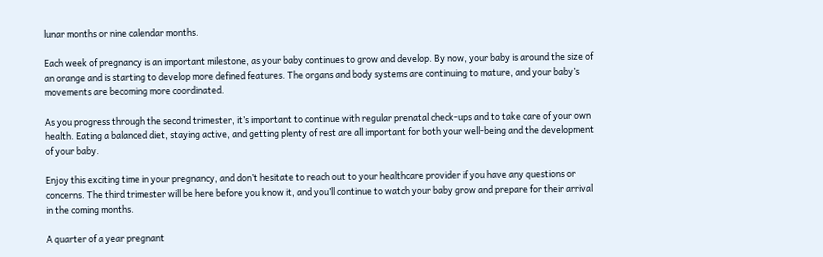lunar months or nine calendar months.

Each week of pregnancy is an important milestone, as your baby continues to grow and develop. By now, your baby is around the size of an orange and is starting to develop more defined features. The organs and body systems are continuing to mature, and your baby’s movements are becoming more coordinated.

As you progress through the second trimester, it’s important to continue with regular prenatal check-ups and to take care of your own health. Eating a balanced diet, staying active, and getting plenty of rest are all important for both your well-being and the development of your baby.

Enjoy this exciting time in your pregnancy, and don’t hesitate to reach out to your healthcare provider if you have any questions or concerns. The third trimester will be here before you know it, and you’ll continue to watch your baby grow and prepare for their arrival in the coming months.

A quarter of a year pregnant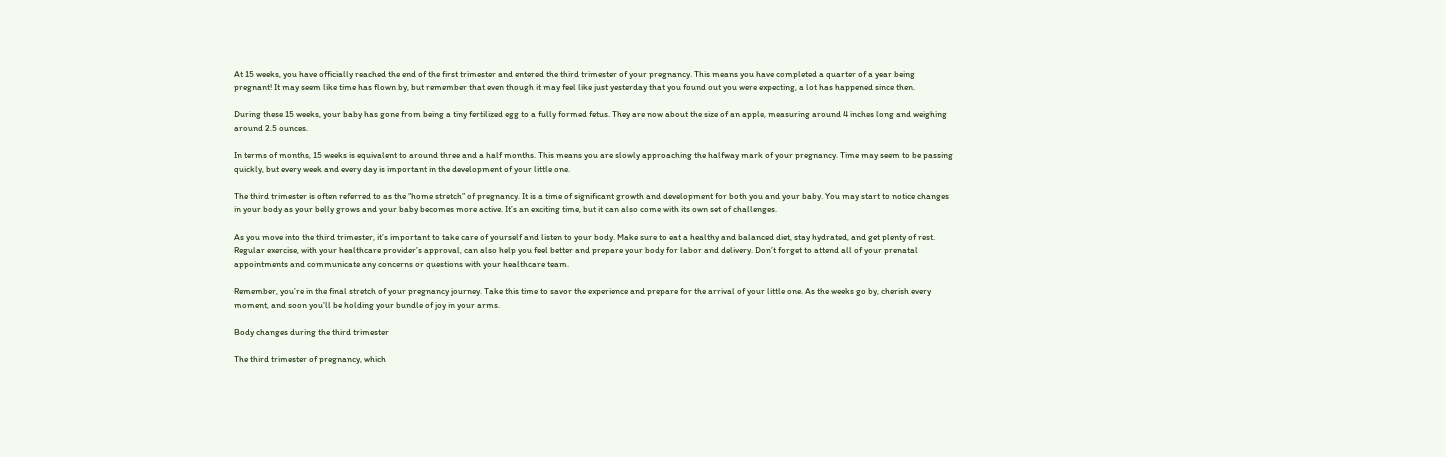At 15 weeks, you have officially reached the end of the first trimester and entered the third trimester of your pregnancy. This means you have completed a quarter of a year being pregnant! It may seem like time has flown by, but remember that even though it may feel like just yesterday that you found out you were expecting, a lot has happened since then.

During these 15 weeks, your baby has gone from being a tiny fertilized egg to a fully formed fetus. They are now about the size of an apple, measuring around 4 inches long and weighing around 2.5 ounces.

In terms of months, 15 weeks is equivalent to around three and a half months. This means you are slowly approaching the halfway mark of your pregnancy. Time may seem to be passing quickly, but every week and every day is important in the development of your little one.

The third trimester is often referred to as the “home stretch” of pregnancy. It is a time of significant growth and development for both you and your baby. You may start to notice changes in your body as your belly grows and your baby becomes more active. It’s an exciting time, but it can also come with its own set of challenges.

As you move into the third trimester, it’s important to take care of yourself and listen to your body. Make sure to eat a healthy and balanced diet, stay hydrated, and get plenty of rest. Regular exercise, with your healthcare provider’s approval, can also help you feel better and prepare your body for labor and delivery. Don’t forget to attend all of your prenatal appointments and communicate any concerns or questions with your healthcare team.

Remember, you’re in the final stretch of your pregnancy journey. Take this time to savor the experience and prepare for the arrival of your little one. As the weeks go by, cherish every moment, and soon you’ll be holding your bundle of joy in your arms.

Body changes during the third trimester

The third trimester of pregnancy, which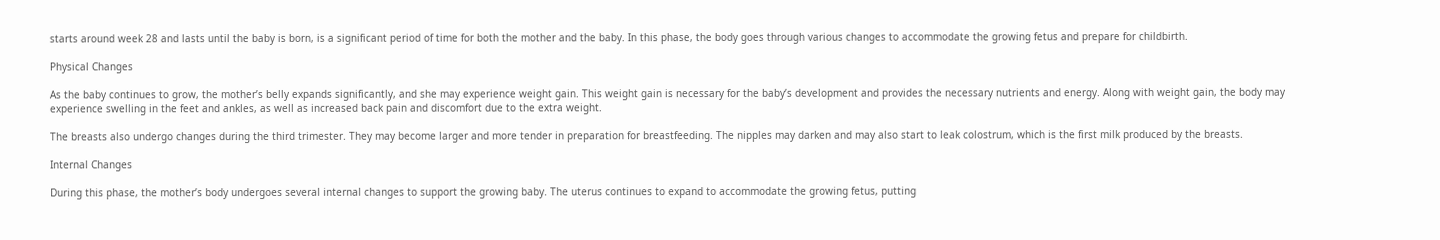starts around week 28 and lasts until the baby is born, is a significant period of time for both the mother and the baby. In this phase, the body goes through various changes to accommodate the growing fetus and prepare for childbirth.

Physical Changes

As the baby continues to grow, the mother’s belly expands significantly, and she may experience weight gain. This weight gain is necessary for the baby’s development and provides the necessary nutrients and energy. Along with weight gain, the body may experience swelling in the feet and ankles, as well as increased back pain and discomfort due to the extra weight.

The breasts also undergo changes during the third trimester. They may become larger and more tender in preparation for breastfeeding. The nipples may darken and may also start to leak colostrum, which is the first milk produced by the breasts.

Internal Changes

During this phase, the mother’s body undergoes several internal changes to support the growing baby. The uterus continues to expand to accommodate the growing fetus, putting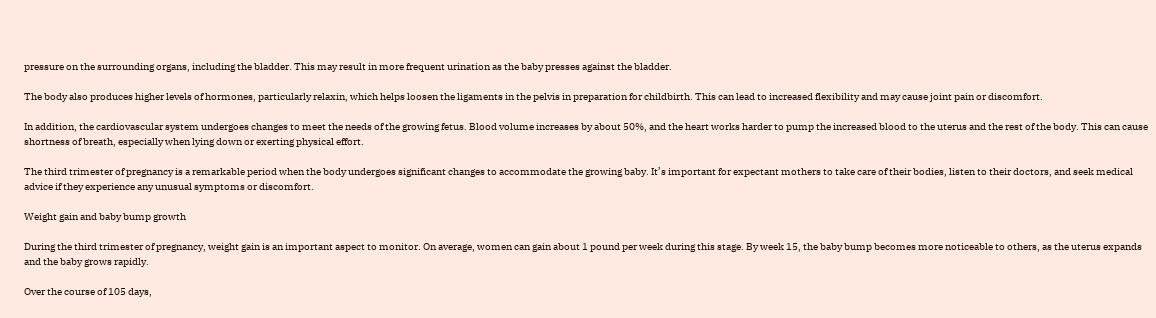pressure on the surrounding organs, including the bladder. This may result in more frequent urination as the baby presses against the bladder.

The body also produces higher levels of hormones, particularly relaxin, which helps loosen the ligaments in the pelvis in preparation for childbirth. This can lead to increased flexibility and may cause joint pain or discomfort.

In addition, the cardiovascular system undergoes changes to meet the needs of the growing fetus. Blood volume increases by about 50%, and the heart works harder to pump the increased blood to the uterus and the rest of the body. This can cause shortness of breath, especially when lying down or exerting physical effort.

The third trimester of pregnancy is a remarkable period when the body undergoes significant changes to accommodate the growing baby. It’s important for expectant mothers to take care of their bodies, listen to their doctors, and seek medical advice if they experience any unusual symptoms or discomfort.

Weight gain and baby bump growth

During the third trimester of pregnancy, weight gain is an important aspect to monitor. On average, women can gain about 1 pound per week during this stage. By week 15, the baby bump becomes more noticeable to others, as the uterus expands and the baby grows rapidly.

Over the course of 105 days,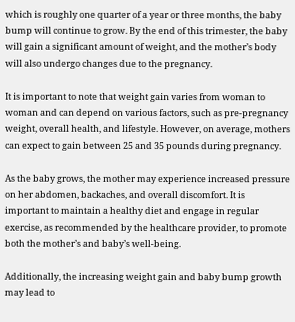which is roughly one quarter of a year or three months, the baby bump will continue to grow. By the end of this trimester, the baby will gain a significant amount of weight, and the mother’s body will also undergo changes due to the pregnancy.

It is important to note that weight gain varies from woman to woman and can depend on various factors, such as pre-pregnancy weight, overall health, and lifestyle. However, on average, mothers can expect to gain between 25 and 35 pounds during pregnancy.

As the baby grows, the mother may experience increased pressure on her abdomen, backaches, and overall discomfort. It is important to maintain a healthy diet and engage in regular exercise, as recommended by the healthcare provider, to promote both the mother’s and baby’s well-being.

Additionally, the increasing weight gain and baby bump growth may lead to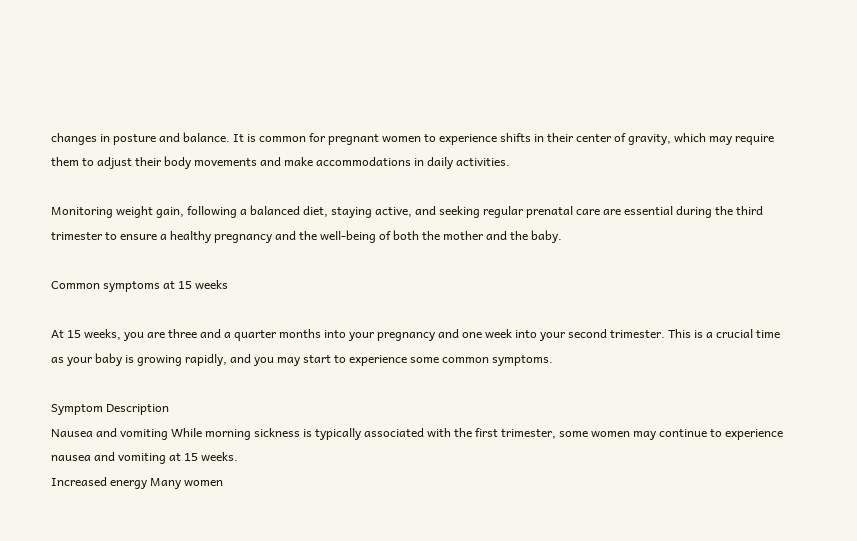changes in posture and balance. It is common for pregnant women to experience shifts in their center of gravity, which may require them to adjust their body movements and make accommodations in daily activities.

Monitoring weight gain, following a balanced diet, staying active, and seeking regular prenatal care are essential during the third trimester to ensure a healthy pregnancy and the well-being of both the mother and the baby.

Common symptoms at 15 weeks

At 15 weeks, you are three and a quarter months into your pregnancy and one week into your second trimester. This is a crucial time as your baby is growing rapidly, and you may start to experience some common symptoms.

Symptom Description
Nausea and vomiting While morning sickness is typically associated with the first trimester, some women may continue to experience nausea and vomiting at 15 weeks.
Increased energy Many women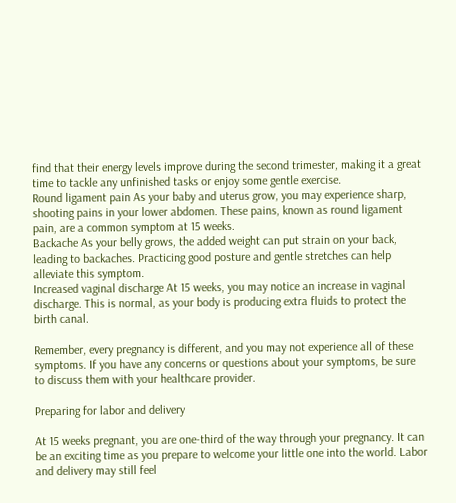find that their energy levels improve during the second trimester, making it a great time to tackle any unfinished tasks or enjoy some gentle exercise.
Round ligament pain As your baby and uterus grow, you may experience sharp, shooting pains in your lower abdomen. These pains, known as round ligament pain, are a common symptom at 15 weeks.
Backache As your belly grows, the added weight can put strain on your back, leading to backaches. Practicing good posture and gentle stretches can help alleviate this symptom.
Increased vaginal discharge At 15 weeks, you may notice an increase in vaginal discharge. This is normal, as your body is producing extra fluids to protect the birth canal.

Remember, every pregnancy is different, and you may not experience all of these symptoms. If you have any concerns or questions about your symptoms, be sure to discuss them with your healthcare provider.

Preparing for labor and delivery

At 15 weeks pregnant, you are one-third of the way through your pregnancy. It can be an exciting time as you prepare to welcome your little one into the world. Labor and delivery may still feel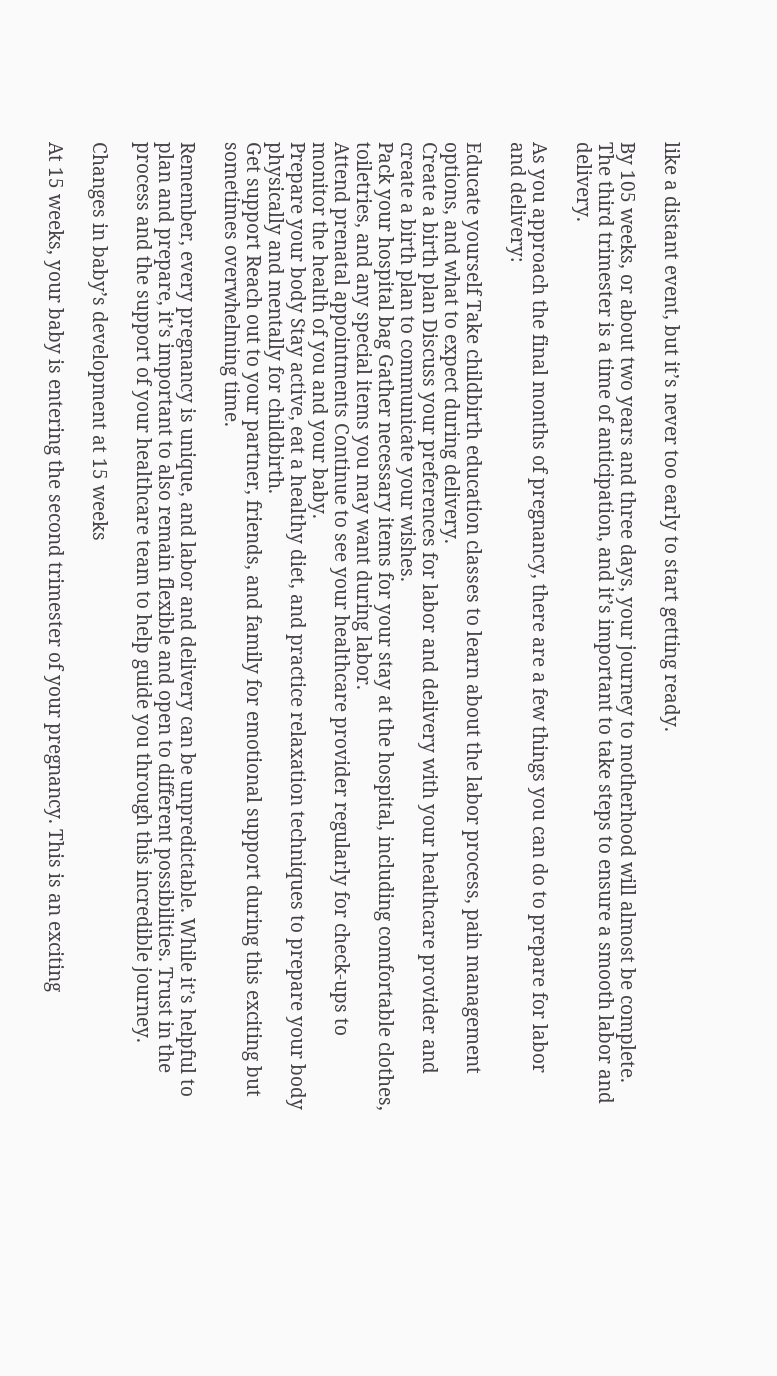like a distant event, but it’s never too early to start getting ready.

By 105 weeks, or about two years and three days, your journey to motherhood will almost be complete. The third trimester is a time of anticipation, and it’s important to take steps to ensure a smooth labor and delivery.

As you approach the final months of pregnancy, there are a few things you can do to prepare for labor and delivery:

Educate yourself Take childbirth education classes to learn about the labor process, pain management options, and what to expect during delivery.
Create a birth plan Discuss your preferences for labor and delivery with your healthcare provider and create a birth plan to communicate your wishes.
Pack your hospital bag Gather necessary items for your stay at the hospital, including comfortable clothes, toiletries, and any special items you may want during labor.
Attend prenatal appointments Continue to see your healthcare provider regularly for check-ups to monitor the health of you and your baby.
Prepare your body Stay active, eat a healthy diet, and practice relaxation techniques to prepare your body physically and mentally for childbirth.
Get support Reach out to your partner, friends, and family for emotional support during this exciting but sometimes overwhelming time.

Remember, every pregnancy is unique, and labor and delivery can be unpredictable. While it’s helpful to plan and prepare, it’s important to also remain flexible and open to different possibilities. Trust in the process and the support of your healthcare team to help guide you through this incredible journey.

Changes in baby’s development at 15 weeks

At 15 weeks, your baby is entering the second trimester of your pregnancy. This is an exciting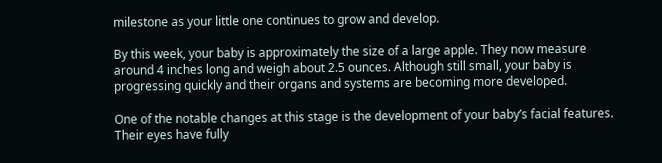milestone as your little one continues to grow and develop.

By this week, your baby is approximately the size of a large apple. They now measure around 4 inches long and weigh about 2.5 ounces. Although still small, your baby is progressing quickly and their organs and systems are becoming more developed.

One of the notable changes at this stage is the development of your baby’s facial features. Their eyes have fully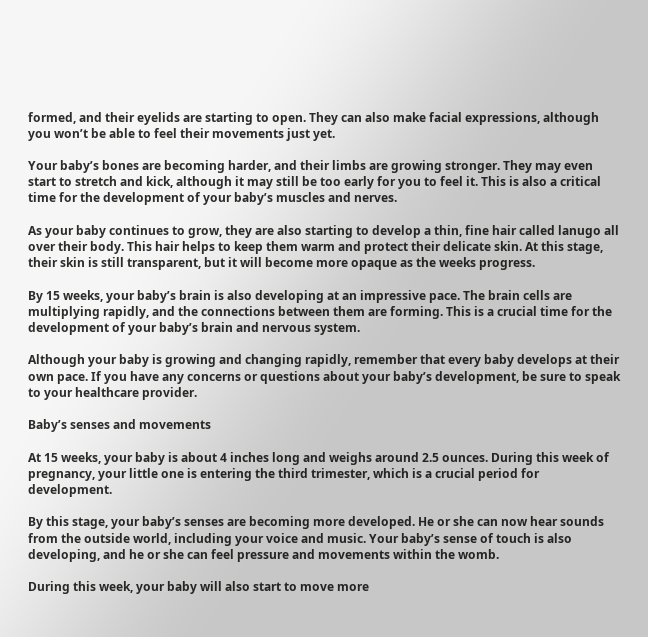formed, and their eyelids are starting to open. They can also make facial expressions, although you won’t be able to feel their movements just yet.

Your baby’s bones are becoming harder, and their limbs are growing stronger. They may even start to stretch and kick, although it may still be too early for you to feel it. This is also a critical time for the development of your baby’s muscles and nerves.

As your baby continues to grow, they are also starting to develop a thin, fine hair called lanugo all over their body. This hair helps to keep them warm and protect their delicate skin. At this stage, their skin is still transparent, but it will become more opaque as the weeks progress.

By 15 weeks, your baby’s brain is also developing at an impressive pace. The brain cells are multiplying rapidly, and the connections between them are forming. This is a crucial time for the development of your baby’s brain and nervous system.

Although your baby is growing and changing rapidly, remember that every baby develops at their own pace. If you have any concerns or questions about your baby’s development, be sure to speak to your healthcare provider.

Baby’s senses and movements

At 15 weeks, your baby is about 4 inches long and weighs around 2.5 ounces. During this week of pregnancy, your little one is entering the third trimester, which is a crucial period for development.

By this stage, your baby’s senses are becoming more developed. He or she can now hear sounds from the outside world, including your voice and music. Your baby’s sense of touch is also developing, and he or she can feel pressure and movements within the womb.

During this week, your baby will also start to move more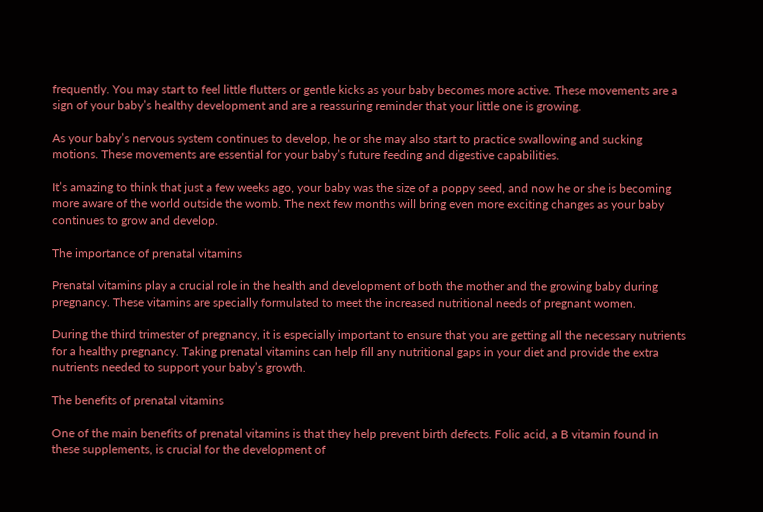frequently. You may start to feel little flutters or gentle kicks as your baby becomes more active. These movements are a sign of your baby’s healthy development and are a reassuring reminder that your little one is growing.

As your baby’s nervous system continues to develop, he or she may also start to practice swallowing and sucking motions. These movements are essential for your baby’s future feeding and digestive capabilities.

It’s amazing to think that just a few weeks ago, your baby was the size of a poppy seed, and now he or she is becoming more aware of the world outside the womb. The next few months will bring even more exciting changes as your baby continues to grow and develop.

The importance of prenatal vitamins

Prenatal vitamins play a crucial role in the health and development of both the mother and the growing baby during pregnancy. These vitamins are specially formulated to meet the increased nutritional needs of pregnant women.

During the third trimester of pregnancy, it is especially important to ensure that you are getting all the necessary nutrients for a healthy pregnancy. Taking prenatal vitamins can help fill any nutritional gaps in your diet and provide the extra nutrients needed to support your baby’s growth.

The benefits of prenatal vitamins

One of the main benefits of prenatal vitamins is that they help prevent birth defects. Folic acid, a B vitamin found in these supplements, is crucial for the development of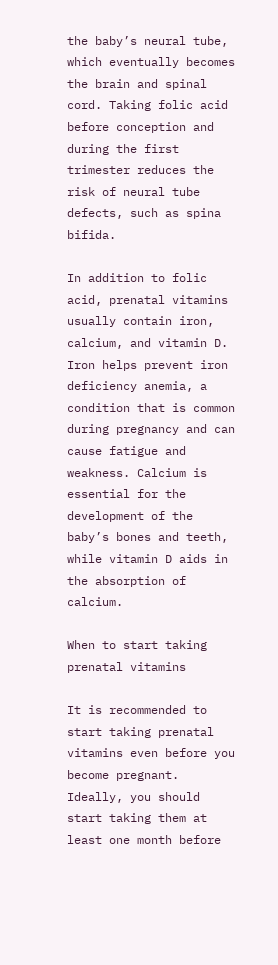the baby’s neural tube, which eventually becomes the brain and spinal cord. Taking folic acid before conception and during the first trimester reduces the risk of neural tube defects, such as spina bifida.

In addition to folic acid, prenatal vitamins usually contain iron, calcium, and vitamin D. Iron helps prevent iron deficiency anemia, a condition that is common during pregnancy and can cause fatigue and weakness. Calcium is essential for the development of the baby’s bones and teeth, while vitamin D aids in the absorption of calcium.

When to start taking prenatal vitamins

It is recommended to start taking prenatal vitamins even before you become pregnant. Ideally, you should start taking them at least one month before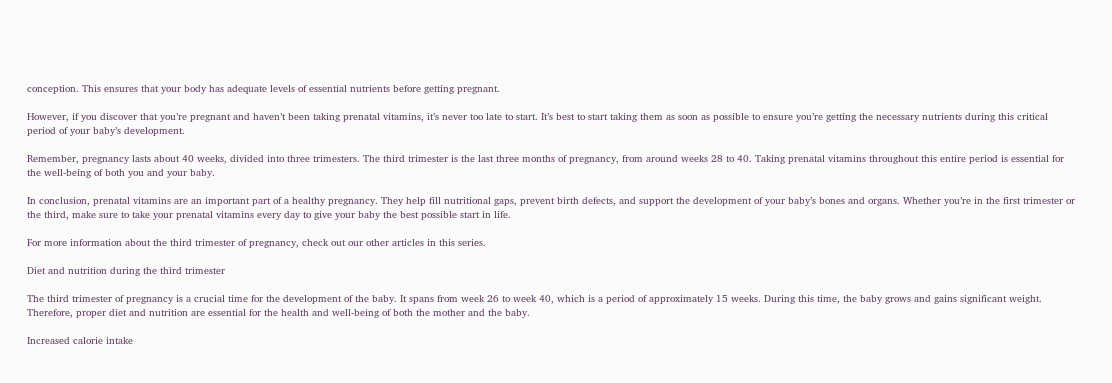conception. This ensures that your body has adequate levels of essential nutrients before getting pregnant.

However, if you discover that you’re pregnant and haven’t been taking prenatal vitamins, it’s never too late to start. It’s best to start taking them as soon as possible to ensure you’re getting the necessary nutrients during this critical period of your baby’s development.

Remember, pregnancy lasts about 40 weeks, divided into three trimesters. The third trimester is the last three months of pregnancy, from around weeks 28 to 40. Taking prenatal vitamins throughout this entire period is essential for the well-being of both you and your baby.

In conclusion, prenatal vitamins are an important part of a healthy pregnancy. They help fill nutritional gaps, prevent birth defects, and support the development of your baby’s bones and organs. Whether you’re in the first trimester or the third, make sure to take your prenatal vitamins every day to give your baby the best possible start in life.

For more information about the third trimester of pregnancy, check out our other articles in this series.

Diet and nutrition during the third trimester

The third trimester of pregnancy is a crucial time for the development of the baby. It spans from week 26 to week 40, which is a period of approximately 15 weeks. During this time, the baby grows and gains significant weight. Therefore, proper diet and nutrition are essential for the health and well-being of both the mother and the baby.

Increased calorie intake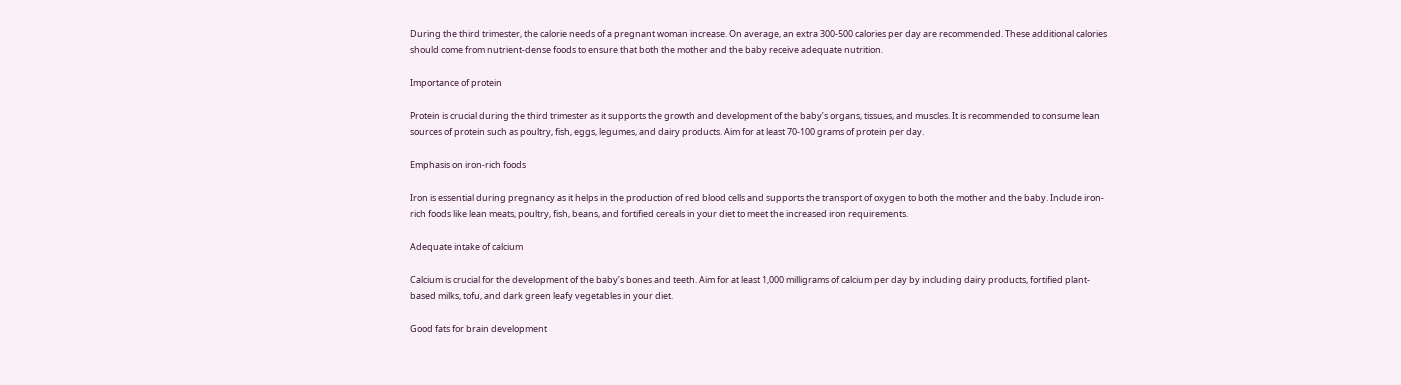During the third trimester, the calorie needs of a pregnant woman increase. On average, an extra 300-500 calories per day are recommended. These additional calories should come from nutrient-dense foods to ensure that both the mother and the baby receive adequate nutrition.

Importance of protein

Protein is crucial during the third trimester as it supports the growth and development of the baby’s organs, tissues, and muscles. It is recommended to consume lean sources of protein such as poultry, fish, eggs, legumes, and dairy products. Aim for at least 70-100 grams of protein per day.

Emphasis on iron-rich foods

Iron is essential during pregnancy as it helps in the production of red blood cells and supports the transport of oxygen to both the mother and the baby. Include iron-rich foods like lean meats, poultry, fish, beans, and fortified cereals in your diet to meet the increased iron requirements.

Adequate intake of calcium

Calcium is crucial for the development of the baby’s bones and teeth. Aim for at least 1,000 milligrams of calcium per day by including dairy products, fortified plant-based milks, tofu, and dark green leafy vegetables in your diet.

Good fats for brain development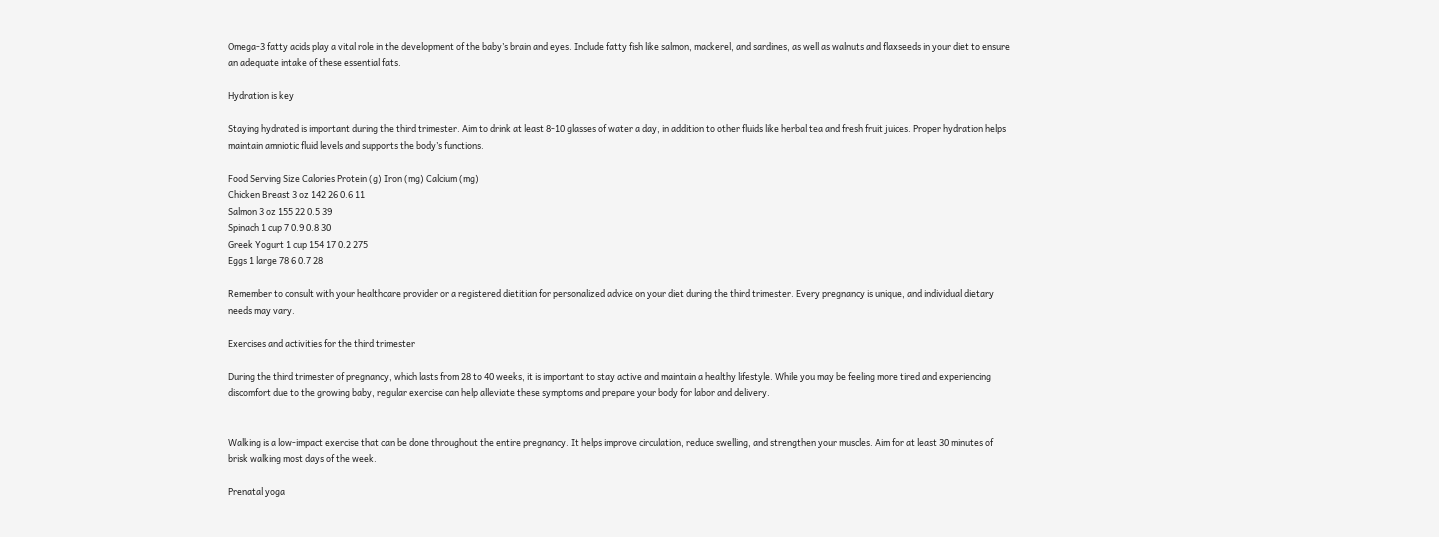Omega-3 fatty acids play a vital role in the development of the baby’s brain and eyes. Include fatty fish like salmon, mackerel, and sardines, as well as walnuts and flaxseeds in your diet to ensure an adequate intake of these essential fats.

Hydration is key

Staying hydrated is important during the third trimester. Aim to drink at least 8-10 glasses of water a day, in addition to other fluids like herbal tea and fresh fruit juices. Proper hydration helps maintain amniotic fluid levels and supports the body’s functions.

Food Serving Size Calories Protein (g) Iron (mg) Calcium (mg)
Chicken Breast 3 oz 142 26 0.6 11
Salmon 3 oz 155 22 0.5 39
Spinach 1 cup 7 0.9 0.8 30
Greek Yogurt 1 cup 154 17 0.2 275
Eggs 1 large 78 6 0.7 28

Remember to consult with your healthcare provider or a registered dietitian for personalized advice on your diet during the third trimester. Every pregnancy is unique, and individual dietary needs may vary.

Exercises and activities for the third trimester

During the third trimester of pregnancy, which lasts from 28 to 40 weeks, it is important to stay active and maintain a healthy lifestyle. While you may be feeling more tired and experiencing discomfort due to the growing baby, regular exercise can help alleviate these symptoms and prepare your body for labor and delivery.


Walking is a low-impact exercise that can be done throughout the entire pregnancy. It helps improve circulation, reduce swelling, and strengthen your muscles. Aim for at least 30 minutes of brisk walking most days of the week.

Prenatal yoga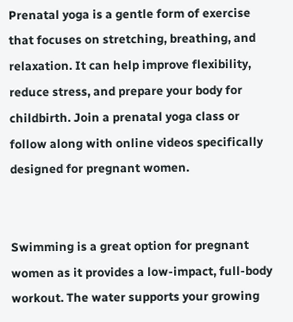Prenatal yoga is a gentle form of exercise that focuses on stretching, breathing, and relaxation. It can help improve flexibility, reduce stress, and prepare your body for childbirth. Join a prenatal yoga class or follow along with online videos specifically designed for pregnant women.


Swimming is a great option for pregnant women as it provides a low-impact, full-body workout. The water supports your growing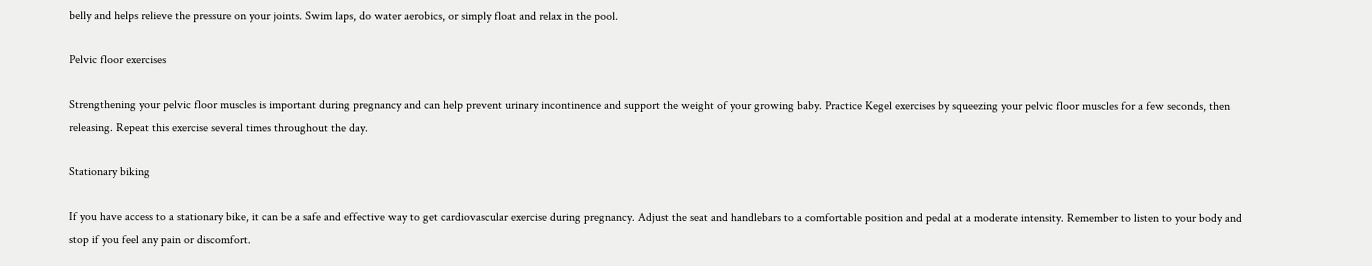belly and helps relieve the pressure on your joints. Swim laps, do water aerobics, or simply float and relax in the pool.

Pelvic floor exercises

Strengthening your pelvic floor muscles is important during pregnancy and can help prevent urinary incontinence and support the weight of your growing baby. Practice Kegel exercises by squeezing your pelvic floor muscles for a few seconds, then releasing. Repeat this exercise several times throughout the day.

Stationary biking

If you have access to a stationary bike, it can be a safe and effective way to get cardiovascular exercise during pregnancy. Adjust the seat and handlebars to a comfortable position and pedal at a moderate intensity. Remember to listen to your body and stop if you feel any pain or discomfort.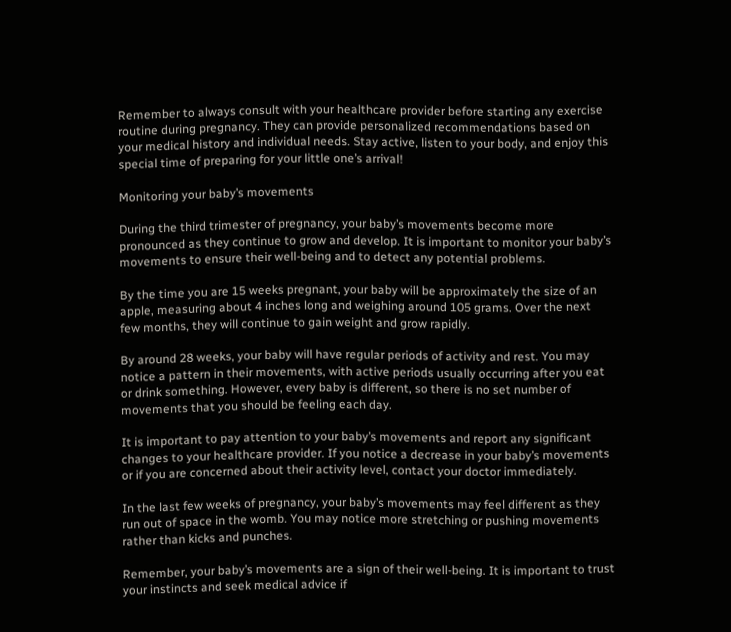Remember to always consult with your healthcare provider before starting any exercise routine during pregnancy. They can provide personalized recommendations based on your medical history and individual needs. Stay active, listen to your body, and enjoy this special time of preparing for your little one’s arrival!

Monitoring your baby’s movements

During the third trimester of pregnancy, your baby’s movements become more pronounced as they continue to grow and develop. It is important to monitor your baby’s movements to ensure their well-being and to detect any potential problems.

By the time you are 15 weeks pregnant, your baby will be approximately the size of an apple, measuring about 4 inches long and weighing around 105 grams. Over the next few months, they will continue to gain weight and grow rapidly.

By around 28 weeks, your baby will have regular periods of activity and rest. You may notice a pattern in their movements, with active periods usually occurring after you eat or drink something. However, every baby is different, so there is no set number of movements that you should be feeling each day.

It is important to pay attention to your baby’s movements and report any significant changes to your healthcare provider. If you notice a decrease in your baby’s movements or if you are concerned about their activity level, contact your doctor immediately.

In the last few weeks of pregnancy, your baby’s movements may feel different as they run out of space in the womb. You may notice more stretching or pushing movements rather than kicks and punches.

Remember, your baby’s movements are a sign of their well-being. It is important to trust your instincts and seek medical advice if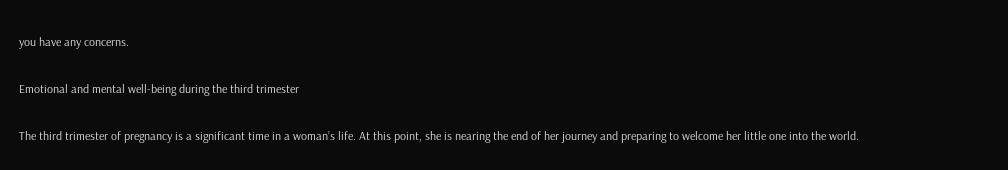you have any concerns.

Emotional and mental well-being during the third trimester

The third trimester of pregnancy is a significant time in a woman’s life. At this point, she is nearing the end of her journey and preparing to welcome her little one into the world.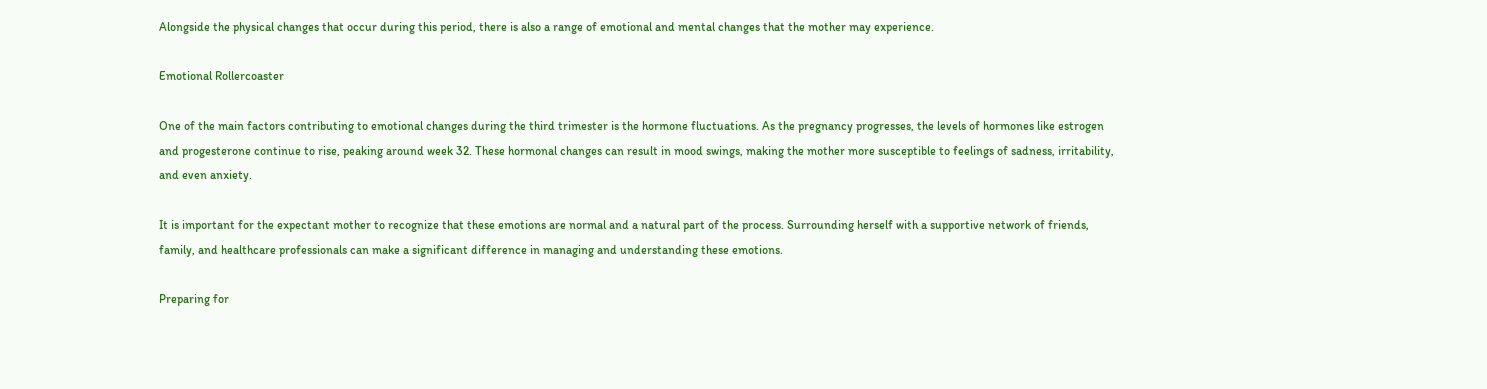Alongside the physical changes that occur during this period, there is also a range of emotional and mental changes that the mother may experience.

Emotional Rollercoaster

One of the main factors contributing to emotional changes during the third trimester is the hormone fluctuations. As the pregnancy progresses, the levels of hormones like estrogen and progesterone continue to rise, peaking around week 32. These hormonal changes can result in mood swings, making the mother more susceptible to feelings of sadness, irritability, and even anxiety.

It is important for the expectant mother to recognize that these emotions are normal and a natural part of the process. Surrounding herself with a supportive network of friends, family, and healthcare professionals can make a significant difference in managing and understanding these emotions.

Preparing for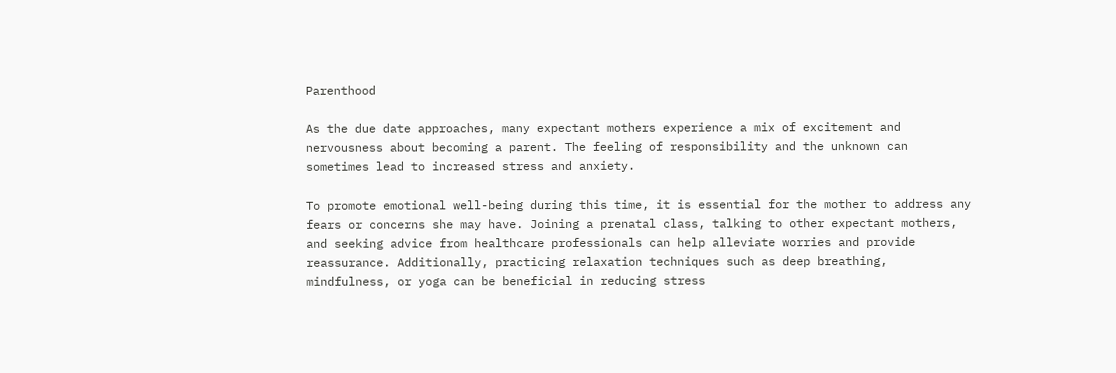Parenthood

As the due date approaches, many expectant mothers experience a mix of excitement and nervousness about becoming a parent. The feeling of responsibility and the unknown can sometimes lead to increased stress and anxiety.

To promote emotional well-being during this time, it is essential for the mother to address any fears or concerns she may have. Joining a prenatal class, talking to other expectant mothers, and seeking advice from healthcare professionals can help alleviate worries and provide reassurance. Additionally, practicing relaxation techniques such as deep breathing, mindfulness, or yoga can be beneficial in reducing stress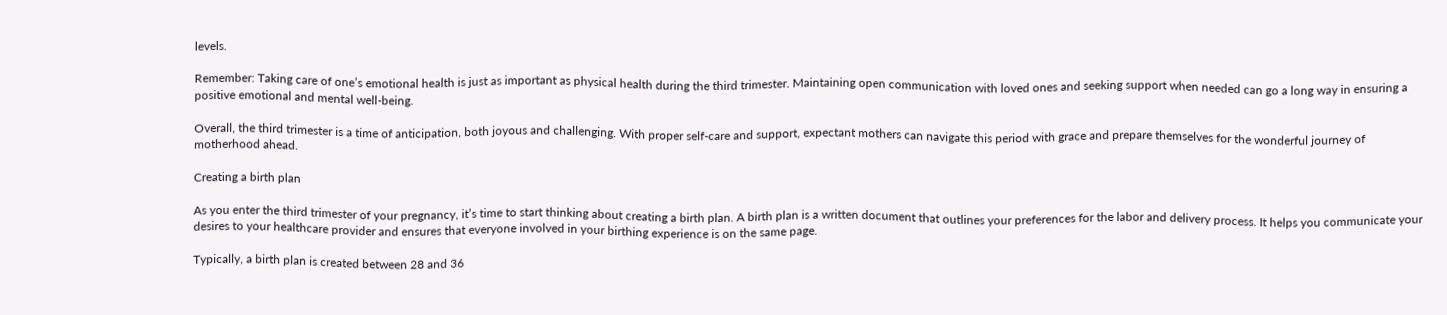levels.

Remember: Taking care of one’s emotional health is just as important as physical health during the third trimester. Maintaining open communication with loved ones and seeking support when needed can go a long way in ensuring a positive emotional and mental well-being.

Overall, the third trimester is a time of anticipation, both joyous and challenging. With proper self-care and support, expectant mothers can navigate this period with grace and prepare themselves for the wonderful journey of motherhood ahead.

Creating a birth plan

As you enter the third trimester of your pregnancy, it’s time to start thinking about creating a birth plan. A birth plan is a written document that outlines your preferences for the labor and delivery process. It helps you communicate your desires to your healthcare provider and ensures that everyone involved in your birthing experience is on the same page.

Typically, a birth plan is created between 28 and 36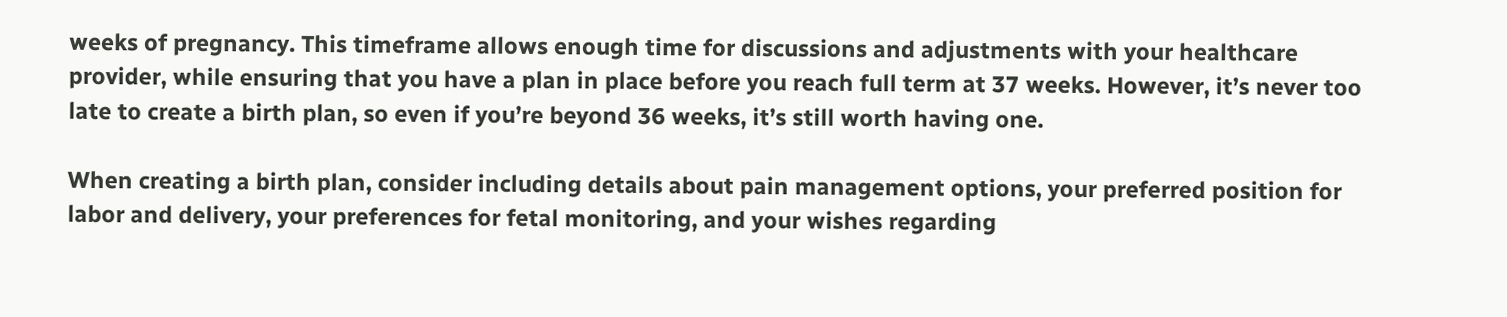weeks of pregnancy. This timeframe allows enough time for discussions and adjustments with your healthcare provider, while ensuring that you have a plan in place before you reach full term at 37 weeks. However, it’s never too late to create a birth plan, so even if you’re beyond 36 weeks, it’s still worth having one.

When creating a birth plan, consider including details about pain management options, your preferred position for labor and delivery, your preferences for fetal monitoring, and your wishes regarding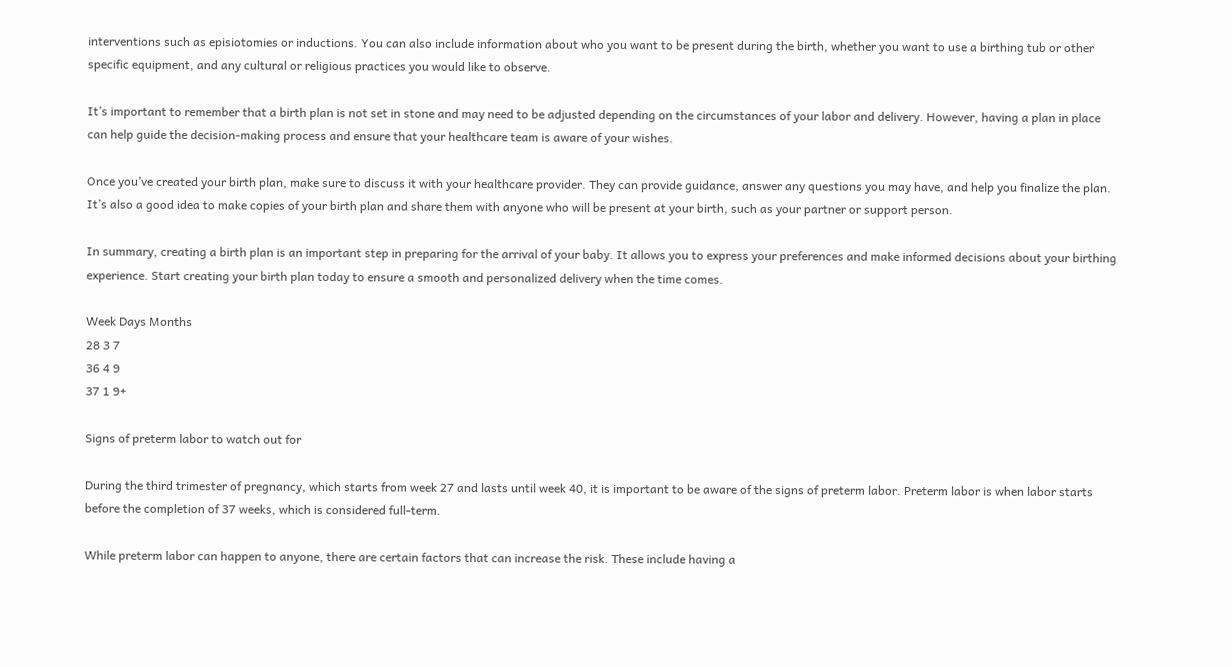interventions such as episiotomies or inductions. You can also include information about who you want to be present during the birth, whether you want to use a birthing tub or other specific equipment, and any cultural or religious practices you would like to observe.

It’s important to remember that a birth plan is not set in stone and may need to be adjusted depending on the circumstances of your labor and delivery. However, having a plan in place can help guide the decision-making process and ensure that your healthcare team is aware of your wishes.

Once you’ve created your birth plan, make sure to discuss it with your healthcare provider. They can provide guidance, answer any questions you may have, and help you finalize the plan. It’s also a good idea to make copies of your birth plan and share them with anyone who will be present at your birth, such as your partner or support person.

In summary, creating a birth plan is an important step in preparing for the arrival of your baby. It allows you to express your preferences and make informed decisions about your birthing experience. Start creating your birth plan today to ensure a smooth and personalized delivery when the time comes.

Week Days Months
28 3 7
36 4 9
37 1 9+

Signs of preterm labor to watch out for

During the third trimester of pregnancy, which starts from week 27 and lasts until week 40, it is important to be aware of the signs of preterm labor. Preterm labor is when labor starts before the completion of 37 weeks, which is considered full-term.

While preterm labor can happen to anyone, there are certain factors that can increase the risk. These include having a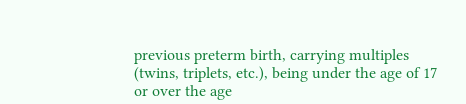previous preterm birth, carrying multiples (twins, triplets, etc.), being under the age of 17 or over the age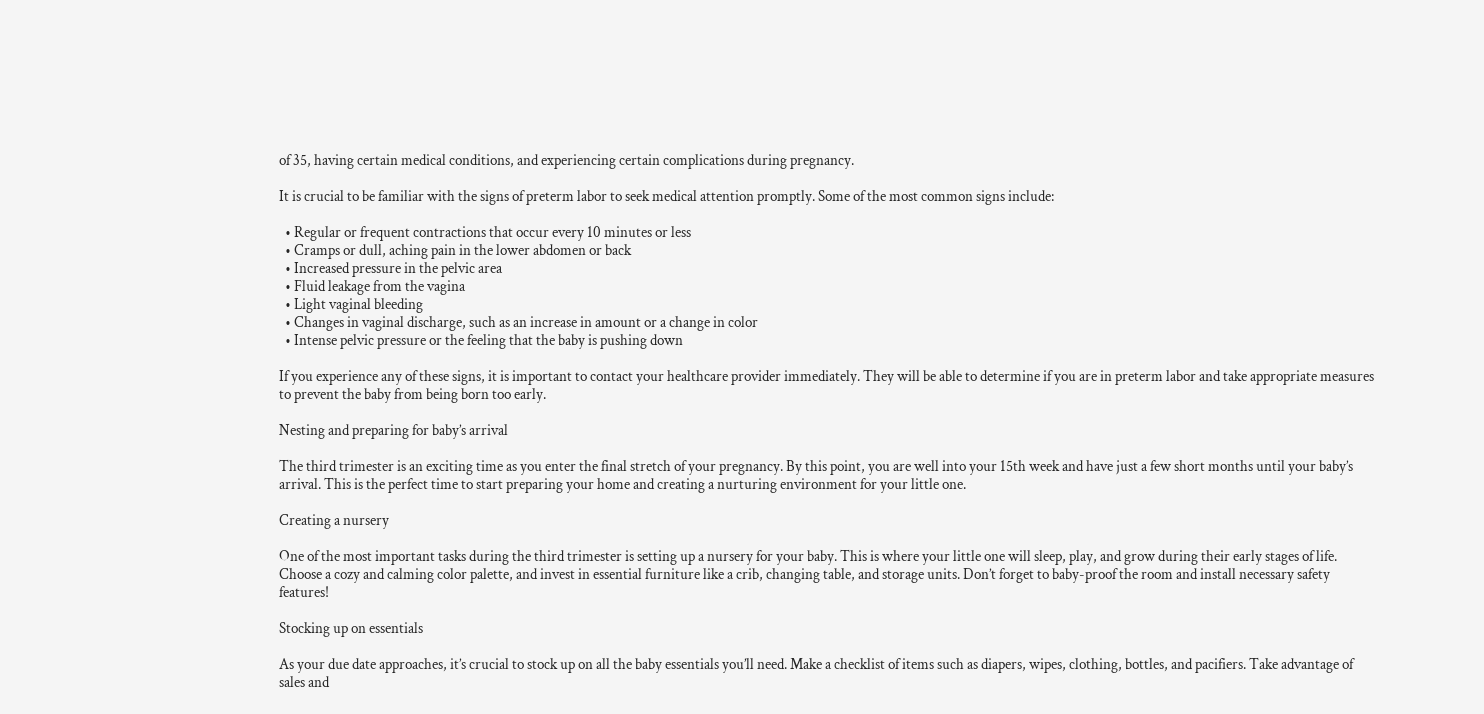of 35, having certain medical conditions, and experiencing certain complications during pregnancy.

It is crucial to be familiar with the signs of preterm labor to seek medical attention promptly. Some of the most common signs include:

  • Regular or frequent contractions that occur every 10 minutes or less
  • Cramps or dull, aching pain in the lower abdomen or back
  • Increased pressure in the pelvic area
  • Fluid leakage from the vagina
  • Light vaginal bleeding
  • Changes in vaginal discharge, such as an increase in amount or a change in color
  • Intense pelvic pressure or the feeling that the baby is pushing down

If you experience any of these signs, it is important to contact your healthcare provider immediately. They will be able to determine if you are in preterm labor and take appropriate measures to prevent the baby from being born too early.

Nesting and preparing for baby’s arrival

The third trimester is an exciting time as you enter the final stretch of your pregnancy. By this point, you are well into your 15th week and have just a few short months until your baby’s arrival. This is the perfect time to start preparing your home and creating a nurturing environment for your little one.

Creating a nursery

One of the most important tasks during the third trimester is setting up a nursery for your baby. This is where your little one will sleep, play, and grow during their early stages of life. Choose a cozy and calming color palette, and invest in essential furniture like a crib, changing table, and storage units. Don’t forget to baby-proof the room and install necessary safety features!

Stocking up on essentials

As your due date approaches, it’s crucial to stock up on all the baby essentials you’ll need. Make a checklist of items such as diapers, wipes, clothing, bottles, and pacifiers. Take advantage of sales and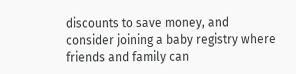discounts to save money, and consider joining a baby registry where friends and family can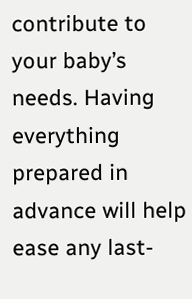contribute to your baby’s needs. Having everything prepared in advance will help ease any last-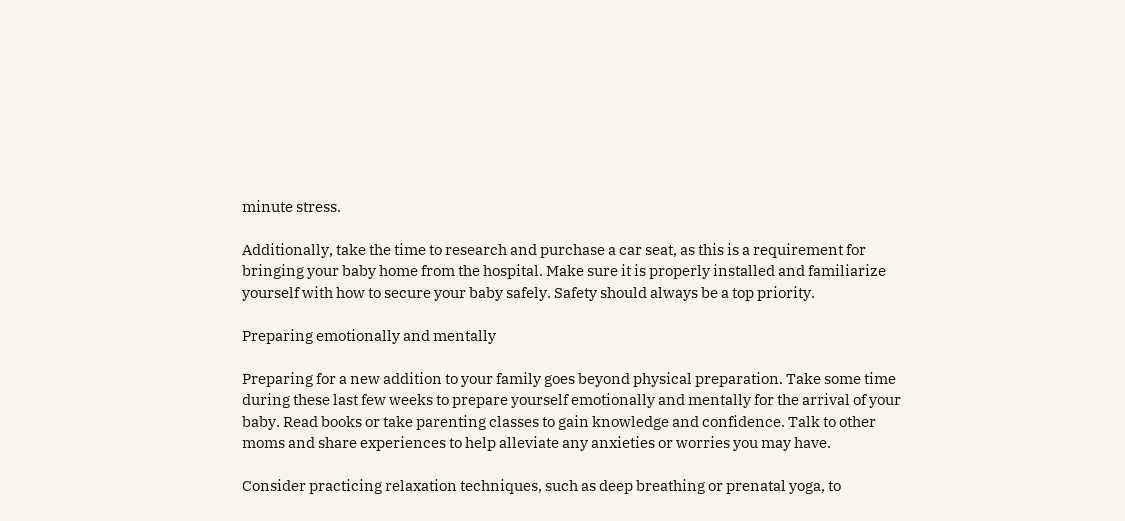minute stress.

Additionally, take the time to research and purchase a car seat, as this is a requirement for bringing your baby home from the hospital. Make sure it is properly installed and familiarize yourself with how to secure your baby safely. Safety should always be a top priority.

Preparing emotionally and mentally

Preparing for a new addition to your family goes beyond physical preparation. Take some time during these last few weeks to prepare yourself emotionally and mentally for the arrival of your baby. Read books or take parenting classes to gain knowledge and confidence. Talk to other moms and share experiences to help alleviate any anxieties or worries you may have.

Consider practicing relaxation techniques, such as deep breathing or prenatal yoga, to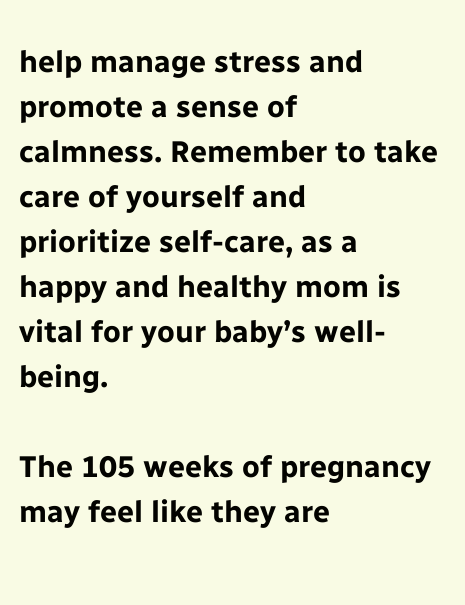help manage stress and promote a sense of calmness. Remember to take care of yourself and prioritize self-care, as a happy and healthy mom is vital for your baby’s well-being.

The 105 weeks of pregnancy may feel like they are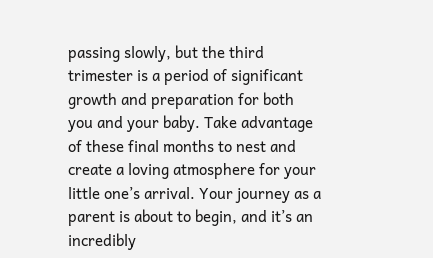passing slowly, but the third trimester is a period of significant growth and preparation for both you and your baby. Take advantage of these final months to nest and create a loving atmosphere for your little one’s arrival. Your journey as a parent is about to begin, and it’s an incredibly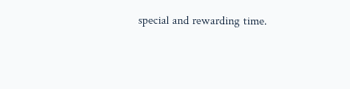special and rewarding time.